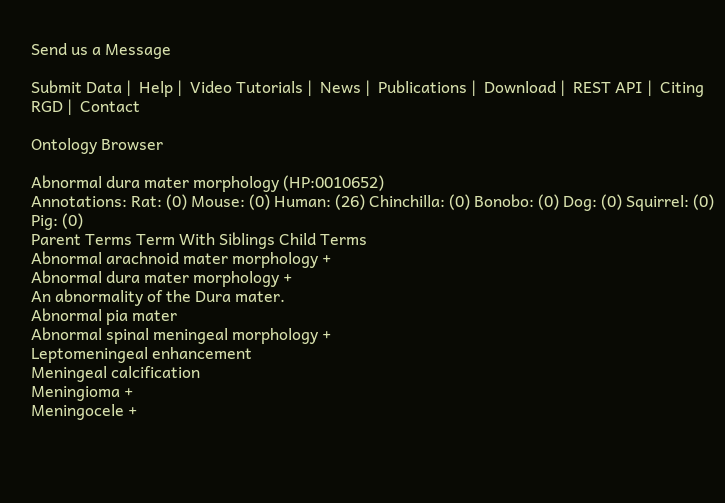Send us a Message

Submit Data |  Help |  Video Tutorials |  News |  Publications |  Download |  REST API |  Citing RGD |  Contact

Ontology Browser

Abnormal dura mater morphology (HP:0010652)
Annotations: Rat: (0) Mouse: (0) Human: (26) Chinchilla: (0) Bonobo: (0) Dog: (0) Squirrel: (0) Pig: (0)
Parent Terms Term With Siblings Child Terms
Abnormal arachnoid mater morphology +
Abnormal dura mater morphology +
An abnormality of the Dura mater.
Abnormal pia mater
Abnormal spinal meningeal morphology +
Leptomeningeal enhancement
Meningeal calcification
Meningioma +
Meningocele +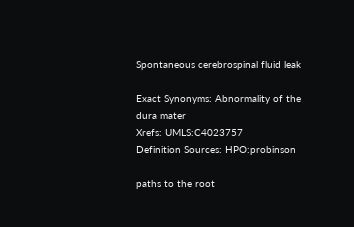Spontaneous cerebrospinal fluid leak

Exact Synonyms: Abnormality of the dura mater
Xrefs: UMLS:C4023757
Definition Sources: HPO:probinson

paths to the root